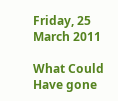Friday, 25 March 2011

What Could Have gone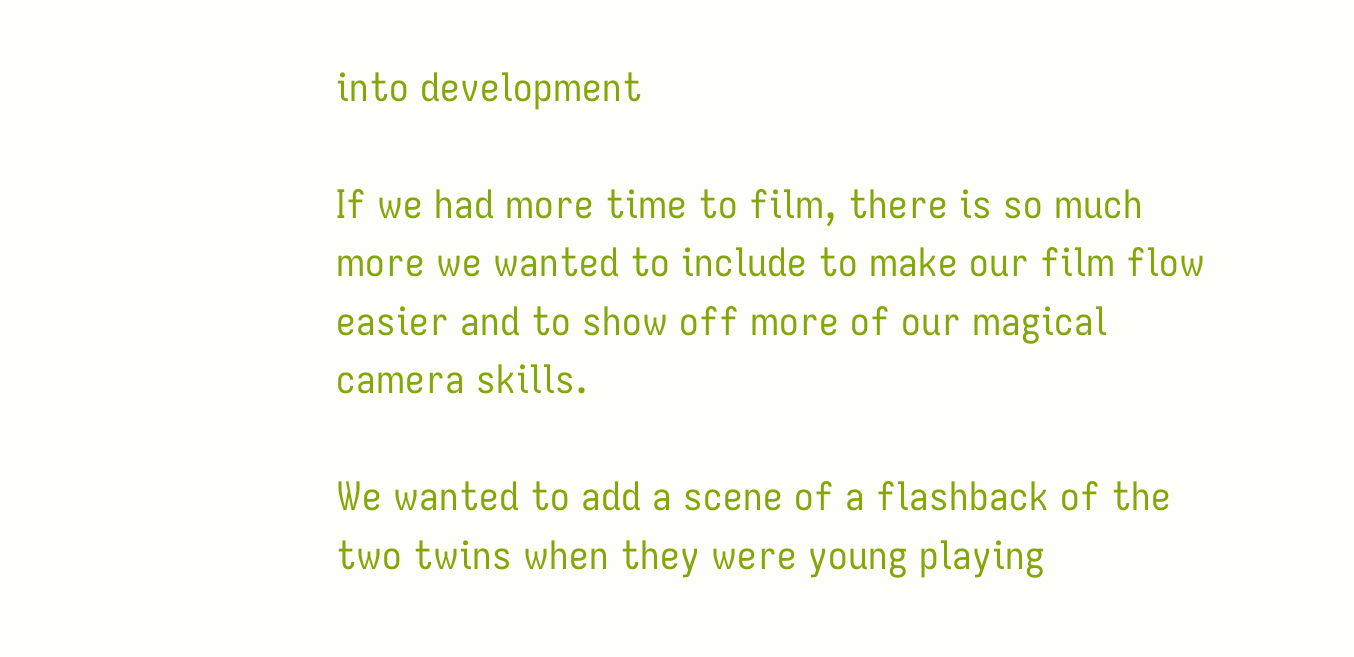into development

If we had more time to film, there is so much more we wanted to include to make our film flow easier and to show off more of our magical camera skills.

We wanted to add a scene of a flashback of the two twins when they were young playing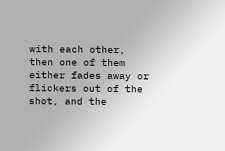with each other, then one of them either fades away or flickers out of the shot, and the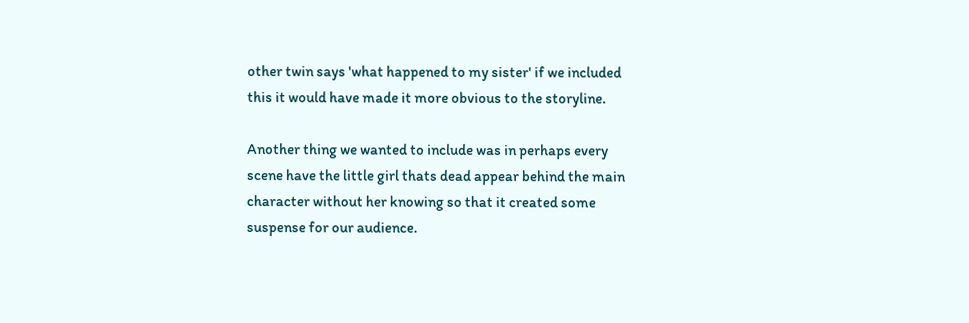other twin says 'what happened to my sister' if we included this it would have made it more obvious to the storyline.

Another thing we wanted to include was in perhaps every scene have the little girl thats dead appear behind the main character without her knowing so that it created some suspense for our audience.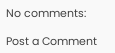No comments:

Post a Comment